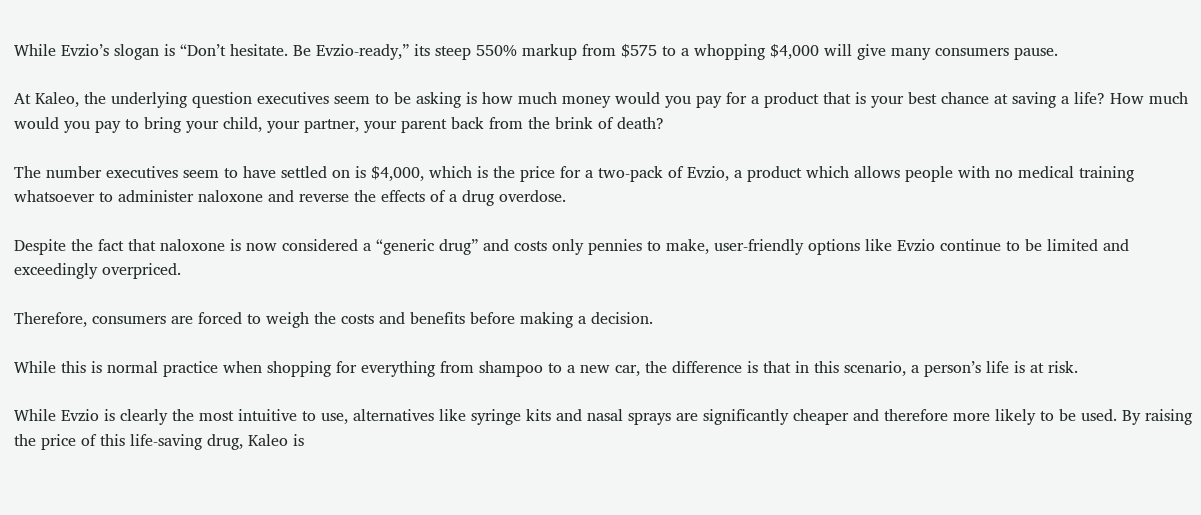While Evzio’s slogan is “Don’t hesitate. Be Evzio-ready,” its steep 550% markup from $575 to a whopping $4,000 will give many consumers pause.

At Kaleo, the underlying question executives seem to be asking is how much money would you pay for a product that is your best chance at saving a life? How much would you pay to bring your child, your partner, your parent back from the brink of death?

The number executives seem to have settled on is $4,000, which is the price for a two-pack of Evzio, a product which allows people with no medical training whatsoever to administer naloxone and reverse the effects of a drug overdose.

Despite the fact that naloxone is now considered a “generic drug” and costs only pennies to make, user-friendly options like Evzio continue to be limited and exceedingly overpriced.

Therefore, consumers are forced to weigh the costs and benefits before making a decision.

While this is normal practice when shopping for everything from shampoo to a new car, the difference is that in this scenario, a person’s life is at risk.

While Evzio is clearly the most intuitive to use, alternatives like syringe kits and nasal sprays are significantly cheaper and therefore more likely to be used. By raising the price of this life-saving drug, Kaleo is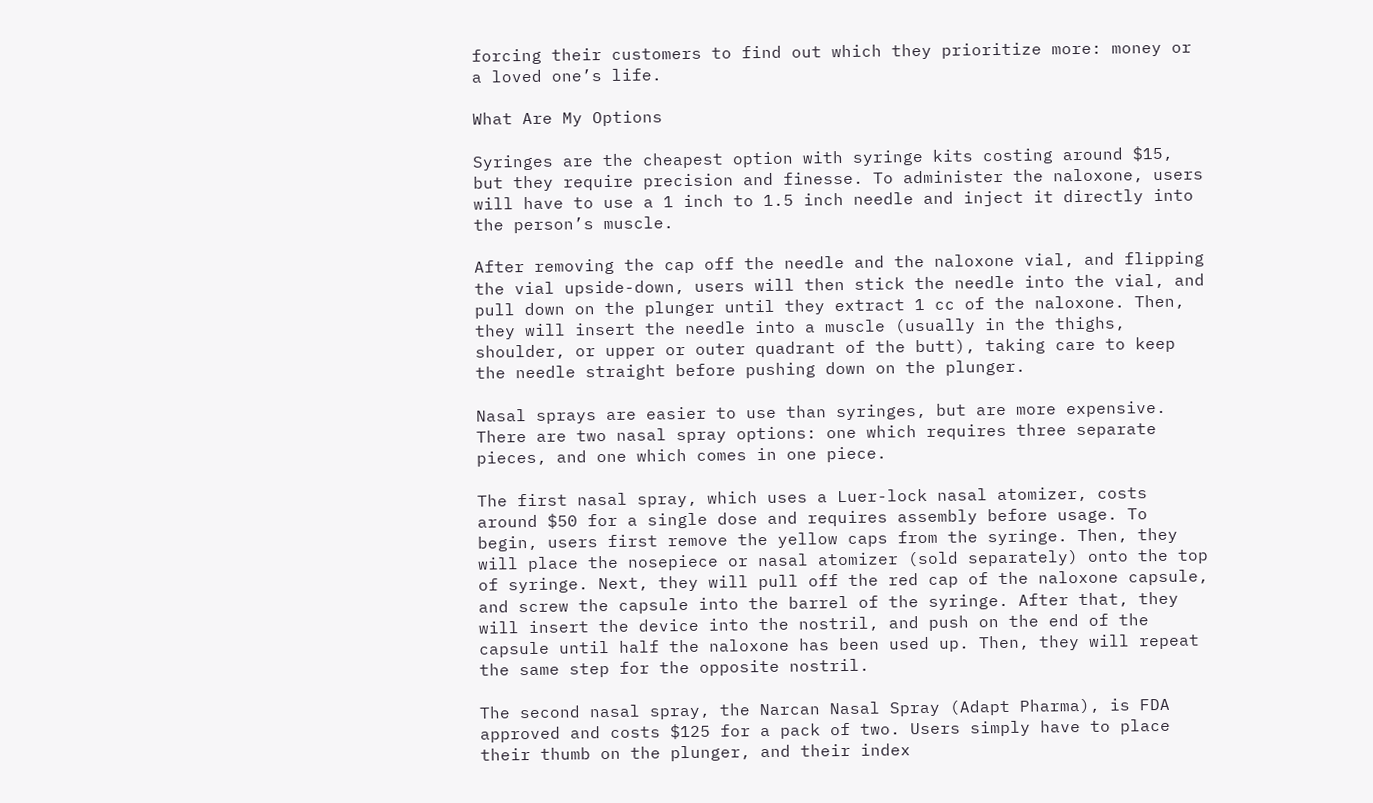forcing their customers to find out which they prioritize more: money or a loved one’s life.

What Are My Options

Syringes are the cheapest option with syringe kits costing around $15, but they require precision and finesse. To administer the naloxone, users will have to use a 1 inch to 1.5 inch needle and inject it directly into the person’s muscle.

After removing the cap off the needle and the naloxone vial, and flipping the vial upside-down, users will then stick the needle into the vial, and pull down on the plunger until they extract 1 cc of the naloxone. Then, they will insert the needle into a muscle (usually in the thighs, shoulder, or upper or outer quadrant of the butt), taking care to keep the needle straight before pushing down on the plunger.

Nasal sprays are easier to use than syringes, but are more expensive. There are two nasal spray options: one which requires three separate pieces, and one which comes in one piece.

The first nasal spray, which uses a Luer-lock nasal atomizer, costs around $50 for a single dose and requires assembly before usage. To begin, users first remove the yellow caps from the syringe. Then, they will place the nosepiece or nasal atomizer (sold separately) onto the top of syringe. Next, they will pull off the red cap of the naloxone capsule, and screw the capsule into the barrel of the syringe. After that, they will insert the device into the nostril, and push on the end of the capsule until half the naloxone has been used up. Then, they will repeat the same step for the opposite nostril.

The second nasal spray, the Narcan Nasal Spray (Adapt Pharma), is FDA approved and costs $125 for a pack of two. Users simply have to place their thumb on the plunger, and their index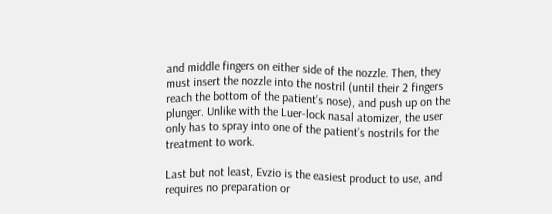and middle fingers on either side of the nozzle. Then, they must insert the nozzle into the nostril (until their 2 fingers reach the bottom of the patient’s nose), and push up on the plunger. Unlike with the Luer-lock nasal atomizer, the user only has to spray into one of the patient’s nostrils for the treatment to work.

Last but not least, Evzio is the easiest product to use, and requires no preparation or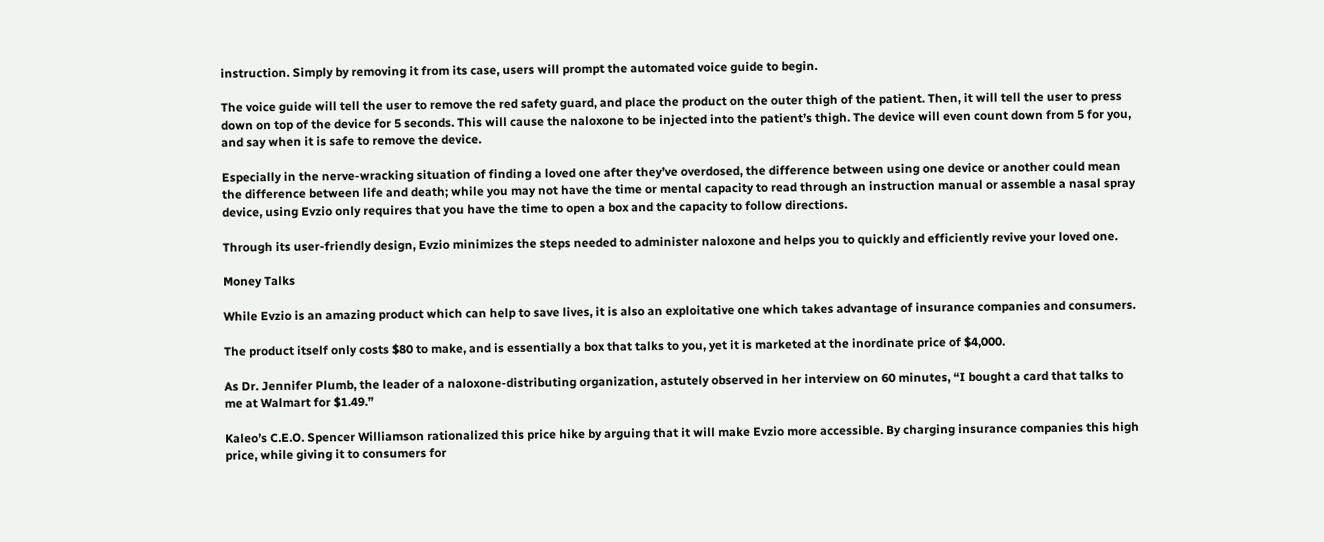instruction. Simply by removing it from its case, users will prompt the automated voice guide to begin.

The voice guide will tell the user to remove the red safety guard, and place the product on the outer thigh of the patient. Then, it will tell the user to press down on top of the device for 5 seconds. This will cause the naloxone to be injected into the patient’s thigh. The device will even count down from 5 for you, and say when it is safe to remove the device.

Especially in the nerve-wracking situation of finding a loved one after they’ve overdosed, the difference between using one device or another could mean the difference between life and death; while you may not have the time or mental capacity to read through an instruction manual or assemble a nasal spray device, using Evzio only requires that you have the time to open a box and the capacity to follow directions.

Through its user-friendly design, Evzio minimizes the steps needed to administer naloxone and helps you to quickly and efficiently revive your loved one.

Money Talks

While Evzio is an amazing product which can help to save lives, it is also an exploitative one which takes advantage of insurance companies and consumers.

The product itself only costs $80 to make, and is essentially a box that talks to you, yet it is marketed at the inordinate price of $4,000.

As Dr. Jennifer Plumb, the leader of a naloxone-distributing organization, astutely observed in her interview on 60 minutes, “I bought a card that talks to me at Walmart for $1.49.”

Kaleo’s C.E.O. Spencer Williamson rationalized this price hike by arguing that it will make Evzio more accessible. By charging insurance companies this high price, while giving it to consumers for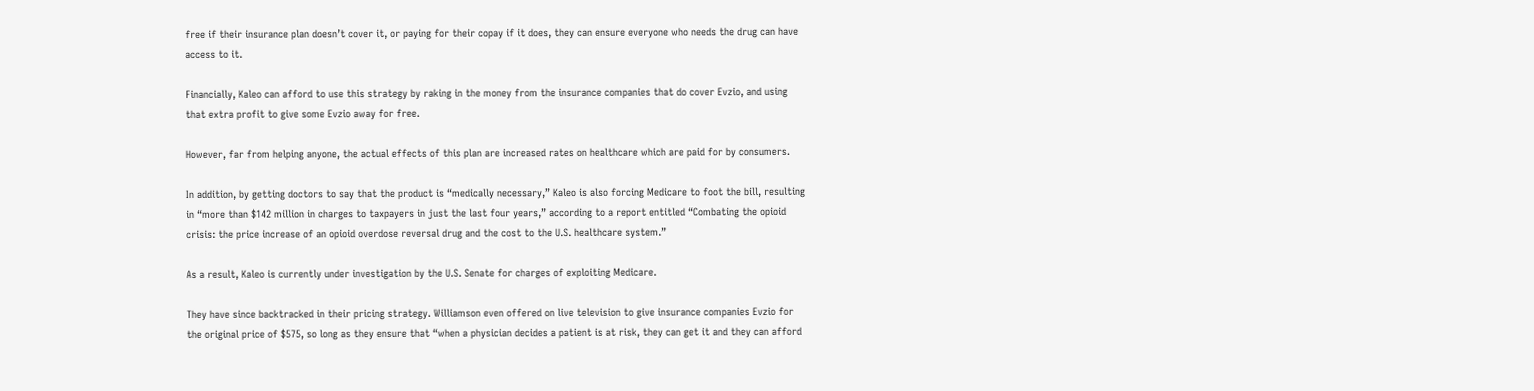free if their insurance plan doesn’t cover it, or paying for their copay if it does, they can ensure everyone who needs the drug can have access to it.

Financially, Kaleo can afford to use this strategy by raking in the money from the insurance companies that do cover Evzio, and using that extra profit to give some Evzio away for free.

However, far from helping anyone, the actual effects of this plan are increased rates on healthcare which are paid for by consumers.

In addition, by getting doctors to say that the product is “medically necessary,” Kaleo is also forcing Medicare to foot the bill, resulting in “more than $142 million in charges to taxpayers in just the last four years,” according to a report entitled “Combating the opioid crisis: the price increase of an opioid overdose reversal drug and the cost to the U.S. healthcare system.”

As a result, Kaleo is currently under investigation by the U.S. Senate for charges of exploiting Medicare.

They have since backtracked in their pricing strategy. Williamson even offered on live television to give insurance companies Evzio for the original price of $575, so long as they ensure that “when a physician decides a patient is at risk, they can get it and they can afford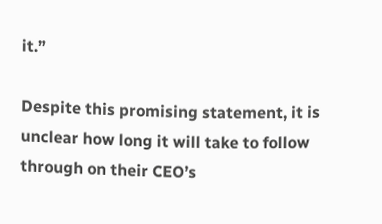it.”

Despite this promising statement, it is unclear how long it will take to follow through on their CEO’s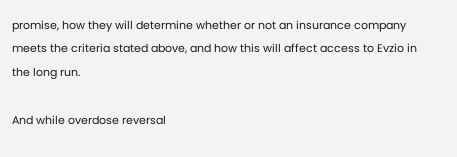promise, how they will determine whether or not an insurance company meets the criteria stated above, and how this will affect access to Evzio in the long run.

And while overdose reversal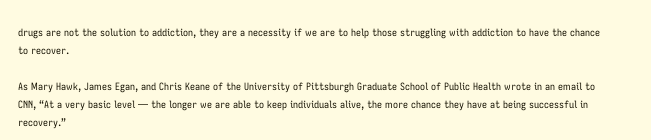drugs are not the solution to addiction, they are a necessity if we are to help those struggling with addiction to have the chance to recover.

As Mary Hawk, James Egan, and Chris Keane of the University of Pittsburgh Graduate School of Public Health wrote in an email to CNN, “At a very basic level — the longer we are able to keep individuals alive, the more chance they have at being successful in recovery.”